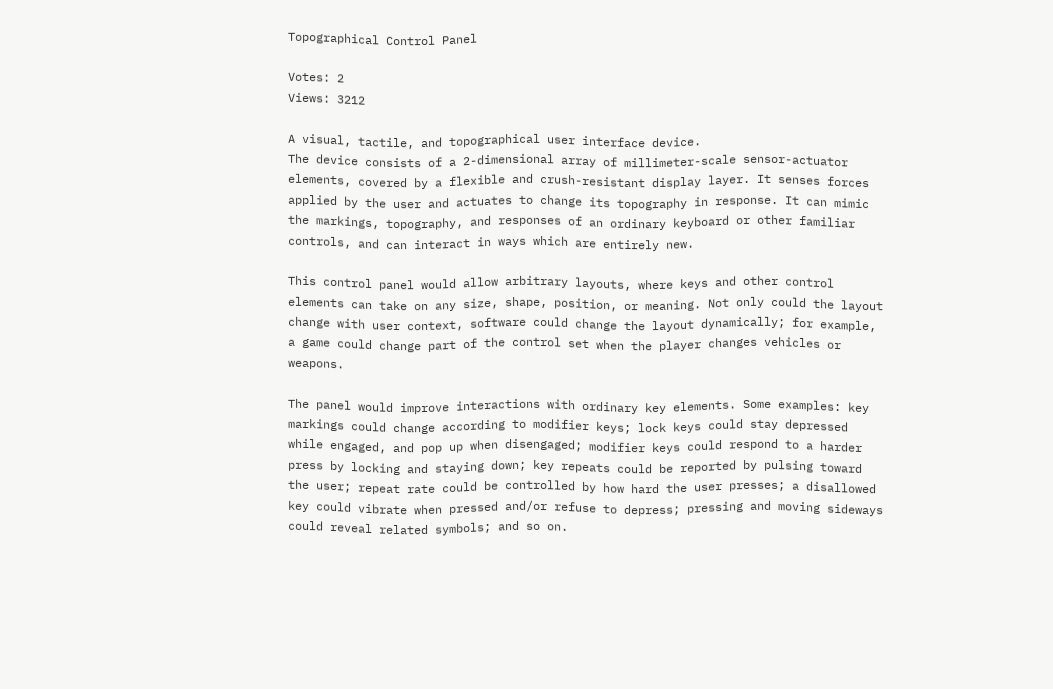Topographical Control Panel

Votes: 2
Views: 3212

A visual, tactile, and topographical user interface device.
The device consists of a 2-dimensional array of millimeter-scale sensor-actuator elements, covered by a flexible and crush-resistant display layer. It senses forces applied by the user and actuates to change its topography in response. It can mimic the markings, topography, and responses of an ordinary keyboard or other familiar controls, and can interact in ways which are entirely new.

This control panel would allow arbitrary layouts, where keys and other control elements can take on any size, shape, position, or meaning. Not only could the layout change with user context, software could change the layout dynamically; for example, a game could change part of the control set when the player changes vehicles or weapons.

The panel would improve interactions with ordinary key elements. Some examples: key markings could change according to modifier keys; lock keys could stay depressed while engaged, and pop up when disengaged; modifier keys could respond to a harder press by locking and staying down; key repeats could be reported by pulsing toward the user; repeat rate could be controlled by how hard the user presses; a disallowed key could vibrate when pressed and/or refuse to depress; pressing and moving sideways could reveal related symbols; and so on.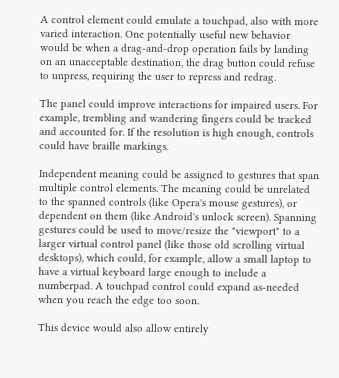A control element could emulate a touchpad, also with more varied interaction. One potentially useful new behavior would be when a drag-and-drop operation fails by landing on an unacceptable destination, the drag button could refuse to unpress, requiring the user to repress and redrag.

The panel could improve interactions for impaired users. For example, trembling and wandering fingers could be tracked and accounted for. If the resolution is high enough, controls could have braille markings.

Independent meaning could be assigned to gestures that span multiple control elements. The meaning could be unrelated to the spanned controls (like Opera's mouse gestures), or dependent on them (like Android's unlock screen). Spanning gestures could be used to move/resize the "viewport" to a larger virtual control panel (like those old scrolling virtual desktops), which could, for example, allow a small laptop to have a virtual keyboard large enough to include a numberpad. A touchpad control could expand as-needed when you reach the edge too soon.

This device would also allow entirely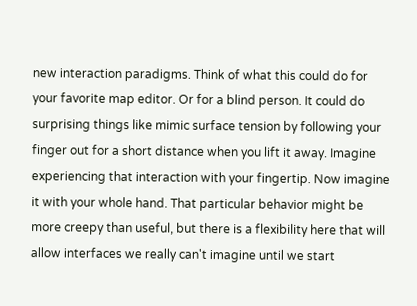new interaction paradigms. Think of what this could do for your favorite map editor. Or for a blind person. It could do surprising things like mimic surface tension by following your finger out for a short distance when you lift it away. Imagine experiencing that interaction with your fingertip. Now imagine it with your whole hand. That particular behavior might be more creepy than useful, but there is a flexibility here that will allow interfaces we really can't imagine until we start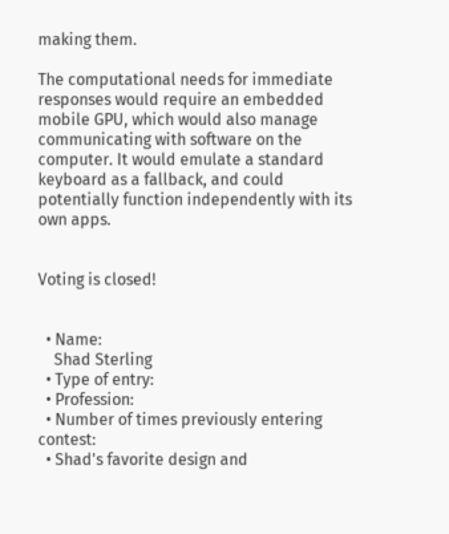making them.

The computational needs for immediate responses would require an embedded mobile GPU, which would also manage communicating with software on the computer. It would emulate a standard keyboard as a fallback, and could potentially function independently with its own apps.


Voting is closed!


  • Name:
    Shad Sterling
  • Type of entry:
  • Profession:
  • Number of times previously entering contest:
  • Shad's favorite design and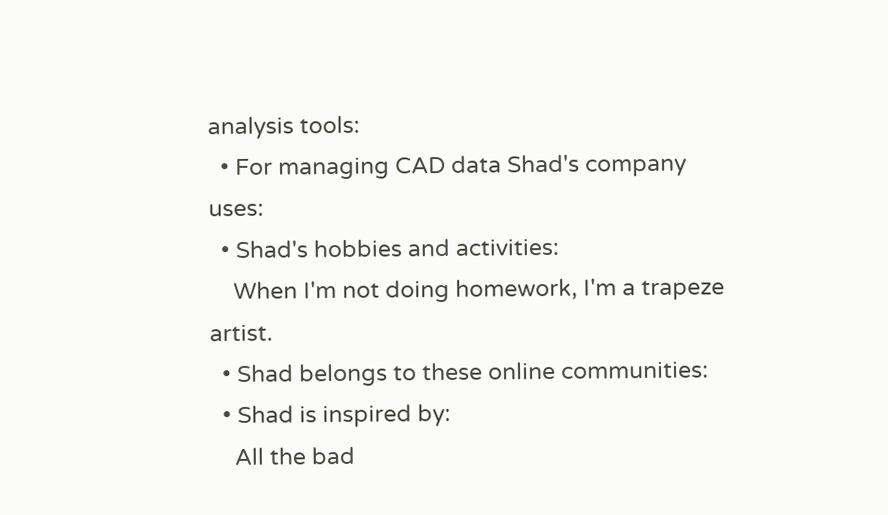analysis tools:
  • For managing CAD data Shad's company uses:
  • Shad's hobbies and activities:
    When I'm not doing homework, I'm a trapeze artist.
  • Shad belongs to these online communities:
  • Shad is inspired by:
    All the bad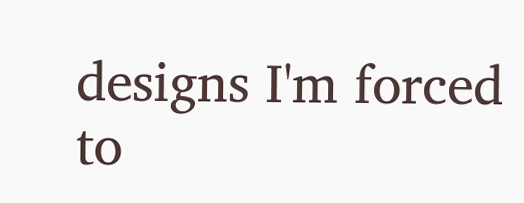designs I'm forced to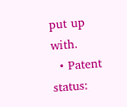put up with.
  • Patent status: